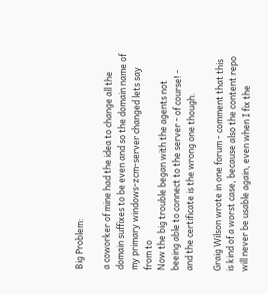Big Problem:

a coworker of mine had the idea to change all the domain suffixes to be even and so the domain name of my primary windows-zcm-server changed lets say from to
Now the big trouble began with the agents not beeing able to connect to the server - of course! - and the certificate is the wrong one though.

Graig Wilson wrote in one forum - comment that this is kind of a worst case, because also the content repo will never be usable again, even when I fix the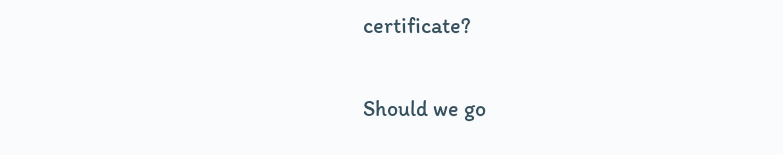certificate?

Should we go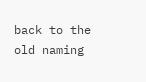back to the old naming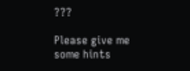???

Please give me some hints